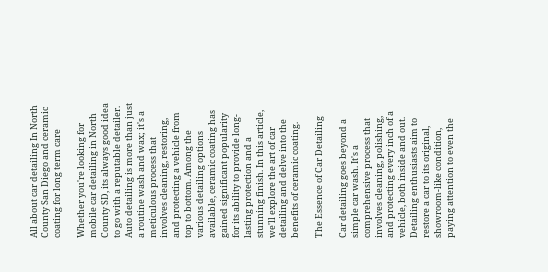All about car detailing In North County San Diego and ceramic coating for long term care

Whether you're looking for mobile car detailing in North County SD, its always good idea to go with a reputable detailer. Auto detailing is more than just a routine wash and wax; it's a meticulous process that involves cleaning, restoring, and protecting a vehicle from top to bottom. Among the various detailing options available, ceramic coating has gained significant popularity for its ability to provide long-lasting protection and a stunning finish. In this article, we'll explore the art of car detailing and delve into the benefits of ceramic coating.

The Essence of Car Detailing

Car detailing goes beyond a simple car wash. It's a comprehensive process that involves cleaning, polishing, and protecting every inch of a vehicle, both inside and out. Detailing enthusiasts aim to restore a car to its original, showroom-like condition, paying attention to even the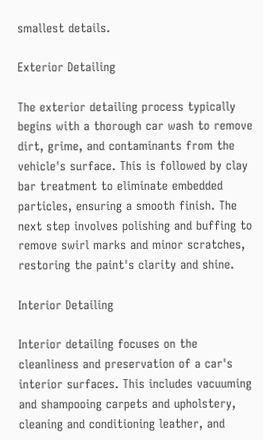smallest details.

Exterior Detailing

The exterior detailing process typically begins with a thorough car wash to remove dirt, grime, and contaminants from the vehicle's surface. This is followed by clay bar treatment to eliminate embedded particles, ensuring a smooth finish. The next step involves polishing and buffing to remove swirl marks and minor scratches, restoring the paint's clarity and shine.

Interior Detailing

Interior detailing focuses on the cleanliness and preservation of a car's interior surfaces. This includes vacuuming and shampooing carpets and upholstery, cleaning and conditioning leather, and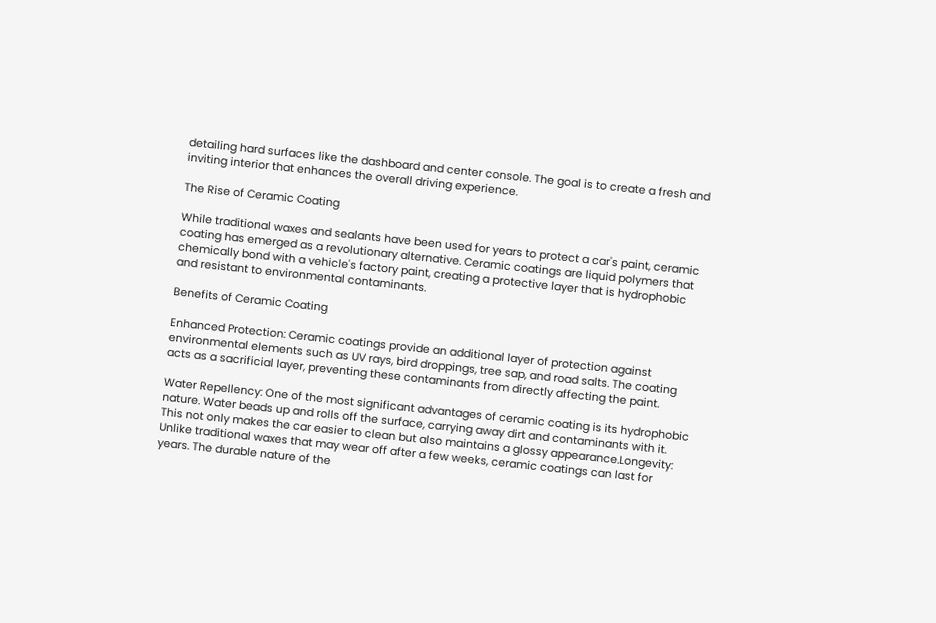detailing hard surfaces like the dashboard and center console. The goal is to create a fresh and inviting interior that enhances the overall driving experience.

The Rise of Ceramic Coating

While traditional waxes and sealants have been used for years to protect a car's paint, ceramic coating has emerged as a revolutionary alternative. Ceramic coatings are liquid polymers that chemically bond with a vehicle's factory paint, creating a protective layer that is hydrophobic and resistant to environmental contaminants.

Benefits of Ceramic Coating

Enhanced Protection: Ceramic coatings provide an additional layer of protection against environmental elements such as UV rays, bird droppings, tree sap, and road salts. The coating acts as a sacrificial layer, preventing these contaminants from directly affecting the paint.

Water Repellency: One of the most significant advantages of ceramic coating is its hydrophobic nature. Water beads up and rolls off the surface, carrying away dirt and contaminants with it. This not only makes the car easier to clean but also maintains a glossy appearance.Longevity: Unlike traditional waxes that may wear off after a few weeks, ceramic coatings can last for years. The durable nature of the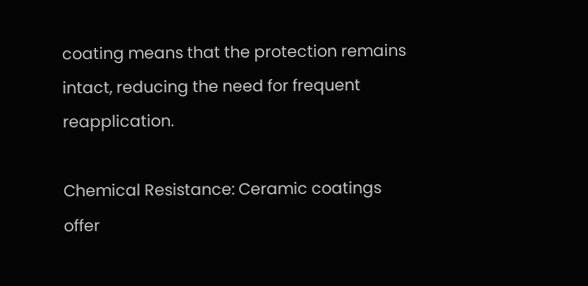coating means that the protection remains intact, reducing the need for frequent reapplication.

Chemical Resistance: Ceramic coatings offer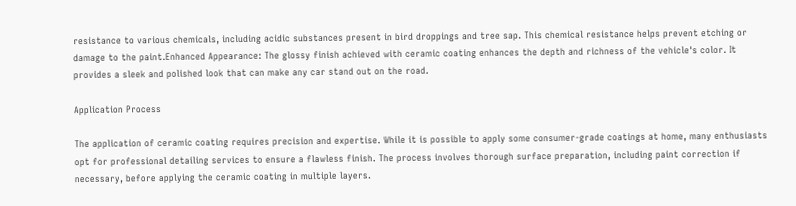resistance to various chemicals, including acidic substances present in bird droppings and tree sap. This chemical resistance helps prevent etching or damage to the paint.Enhanced Appearance: The glossy finish achieved with ceramic coating enhances the depth and richness of the vehicle's color. It provides a sleek and polished look that can make any car stand out on the road.

Application Process

The application of ceramic coating requires precision and expertise. While it is possible to apply some consumer-grade coatings at home, many enthusiasts opt for professional detailing services to ensure a flawless finish. The process involves thorough surface preparation, including paint correction if necessary, before applying the ceramic coating in multiple layers.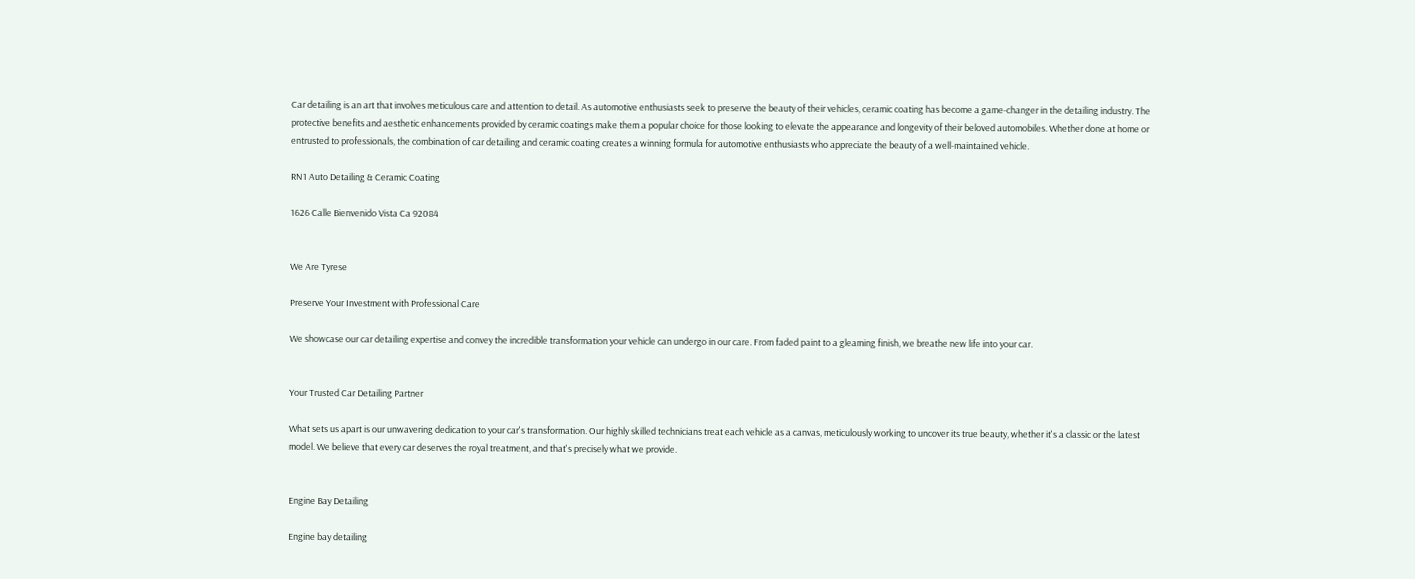Car detailing is an art that involves meticulous care and attention to detail. As automotive enthusiasts seek to preserve the beauty of their vehicles, ceramic coating has become a game-changer in the detailing industry. The protective benefits and aesthetic enhancements provided by ceramic coatings make them a popular choice for those looking to elevate the appearance and longevity of their beloved automobiles. Whether done at home or entrusted to professionals, the combination of car detailing and ceramic coating creates a winning formula for automotive enthusiasts who appreciate the beauty of a well-maintained vehicle.

RN1 Auto Detailing & Ceramic Coating

1626 Calle Bienvenido Vista Ca 92084


We Are Tyrese

Preserve Your Investment with Professional Care

We showcase our car detailing expertise and convey the incredible transformation your vehicle can undergo in our care. From faded paint to a gleaming finish, we breathe new life into your car.


Your Trusted Car Detailing Partner

What sets us apart is our unwavering dedication to your car's transformation. Our highly skilled technicians treat each vehicle as a canvas, meticulously working to uncover its true beauty, whether it's a classic or the latest model. We believe that every car deserves the royal treatment, and that's precisely what we provide.


Engine Bay Detailing

Engine bay detailing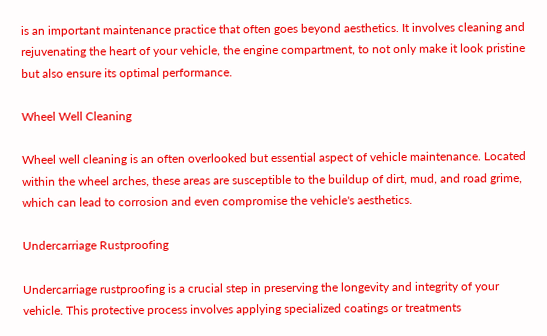is an important maintenance practice that often goes beyond aesthetics. It involves cleaning and rejuvenating the heart of your vehicle, the engine compartment, to not only make it look pristine but also ensure its optimal performance.

Wheel Well Cleaning

Wheel well cleaning is an often overlooked but essential aspect of vehicle maintenance. Located within the wheel arches, these areas are susceptible to the buildup of dirt, mud, and road grime, which can lead to corrosion and even compromise the vehicle's aesthetics.

Undercarriage Rustproofing

Undercarriage rustproofing is a crucial step in preserving the longevity and integrity of your vehicle. This protective process involves applying specialized coatings or treatments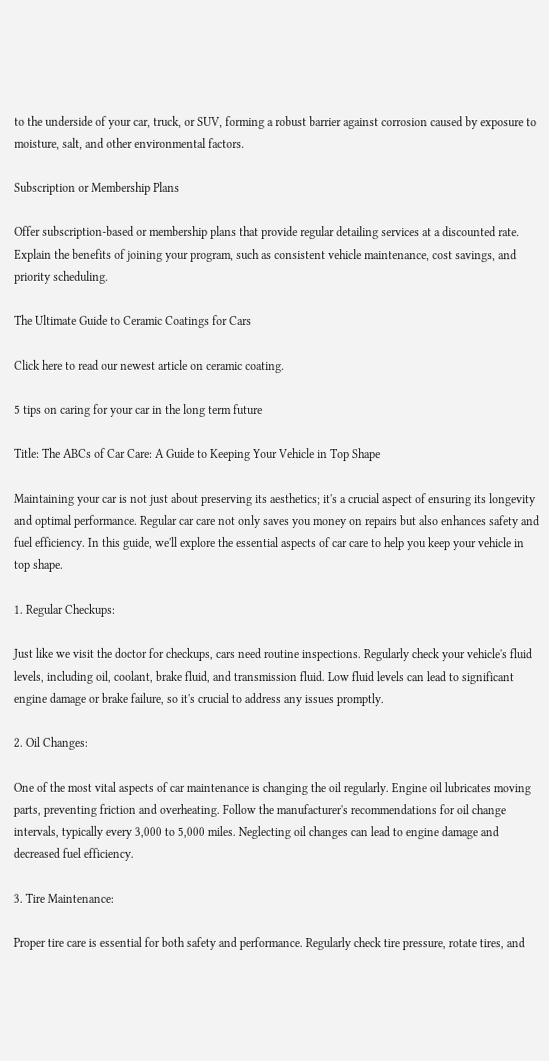to the underside of your car, truck, or SUV, forming a robust barrier against corrosion caused by exposure to moisture, salt, and other environmental factors.

Subscription or Membership Plans

Offer subscription-based or membership plans that provide regular detailing services at a discounted rate. Explain the benefits of joining your program, such as consistent vehicle maintenance, cost savings, and priority scheduling.

The Ultimate Guide to Ceramic Coatings for Cars

Click here to read our newest article on ceramic coating.

5 tips on caring for your car in the long term future

Title: The ABCs of Car Care: A Guide to Keeping Your Vehicle in Top Shape

Maintaining your car is not just about preserving its aesthetics; it's a crucial aspect of ensuring its longevity and optimal performance. Regular car care not only saves you money on repairs but also enhances safety and fuel efficiency. In this guide, we'll explore the essential aspects of car care to help you keep your vehicle in top shape.

1. Regular Checkups:

Just like we visit the doctor for checkups, cars need routine inspections. Regularly check your vehicle's fluid levels, including oil, coolant, brake fluid, and transmission fluid. Low fluid levels can lead to significant engine damage or brake failure, so it's crucial to address any issues promptly.

2. Oil Changes:

One of the most vital aspects of car maintenance is changing the oil regularly. Engine oil lubricates moving parts, preventing friction and overheating. Follow the manufacturer's recommendations for oil change intervals, typically every 3,000 to 5,000 miles. Neglecting oil changes can lead to engine damage and decreased fuel efficiency.

3. Tire Maintenance:

Proper tire care is essential for both safety and performance. Regularly check tire pressure, rotate tires, and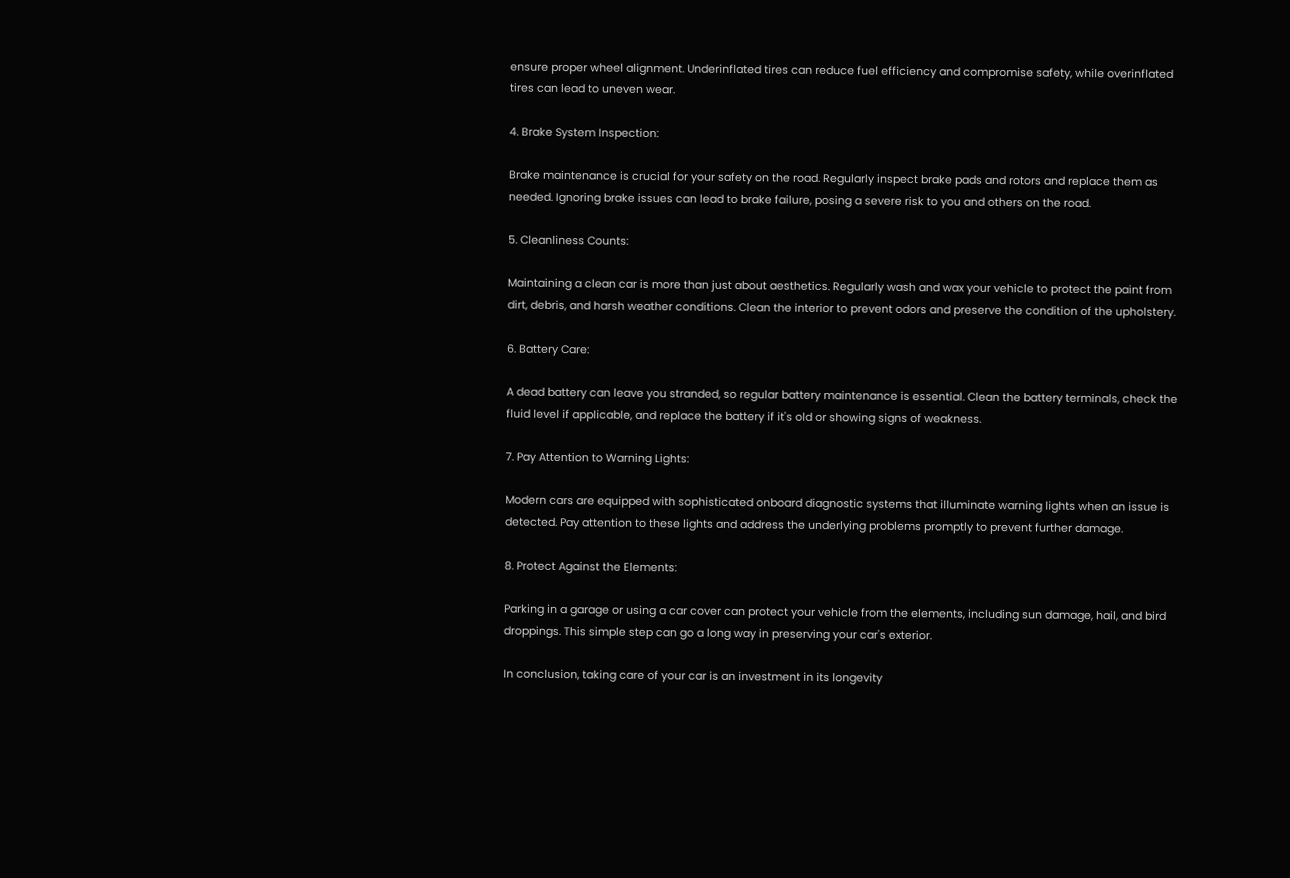ensure proper wheel alignment. Underinflated tires can reduce fuel efficiency and compromise safety, while overinflated tires can lead to uneven wear.

4. Brake System Inspection:

Brake maintenance is crucial for your safety on the road. Regularly inspect brake pads and rotors and replace them as needed. Ignoring brake issues can lead to brake failure, posing a severe risk to you and others on the road.

5. Cleanliness Counts:

Maintaining a clean car is more than just about aesthetics. Regularly wash and wax your vehicle to protect the paint from dirt, debris, and harsh weather conditions. Clean the interior to prevent odors and preserve the condition of the upholstery.

6. Battery Care:

A dead battery can leave you stranded, so regular battery maintenance is essential. Clean the battery terminals, check the fluid level if applicable, and replace the battery if it's old or showing signs of weakness.

7. Pay Attention to Warning Lights:

Modern cars are equipped with sophisticated onboard diagnostic systems that illuminate warning lights when an issue is detected. Pay attention to these lights and address the underlying problems promptly to prevent further damage.

8. Protect Against the Elements:

Parking in a garage or using a car cover can protect your vehicle from the elements, including sun damage, hail, and bird droppings. This simple step can go a long way in preserving your car's exterior.

In conclusion, taking care of your car is an investment in its longevity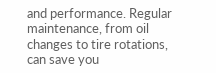and performance. Regular maintenance, from oil changes to tire rotations, can save you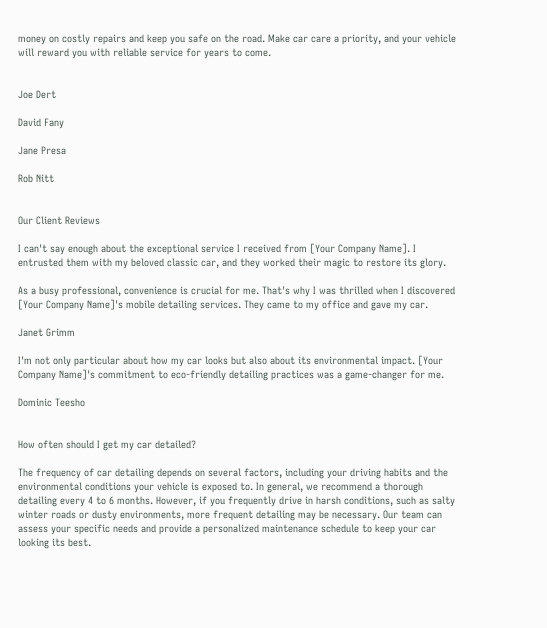money on costly repairs and keep you safe on the road. Make car care a priority, and your vehicle will reward you with reliable service for years to come.


Joe Dert

David Fany

Jane Presa

Rob Nitt


Our Client Reviews

I can't say enough about the exceptional service I received from [Your Company Name]. I entrusted them with my beloved classic car, and they worked their magic to restore its glory.

As a busy professional, convenience is crucial for me. That's why I was thrilled when I discovered [Your Company Name]'s mobile detailing services. They came to my office and gave my car.

Janet Grimm

I'm not only particular about how my car looks but also about its environmental impact. [Your Company Name]'s commitment to eco-friendly detailing practices was a game-changer for me.

Dominic Teesho


How often should I get my car detailed?

The frequency of car detailing depends on several factors, including your driving habits and the environmental conditions your vehicle is exposed to. In general, we recommend a thorough detailing every 4 to 6 months. However, if you frequently drive in harsh conditions, such as salty winter roads or dusty environments, more frequent detailing may be necessary. Our team can assess your specific needs and provide a personalized maintenance schedule to keep your car looking its best.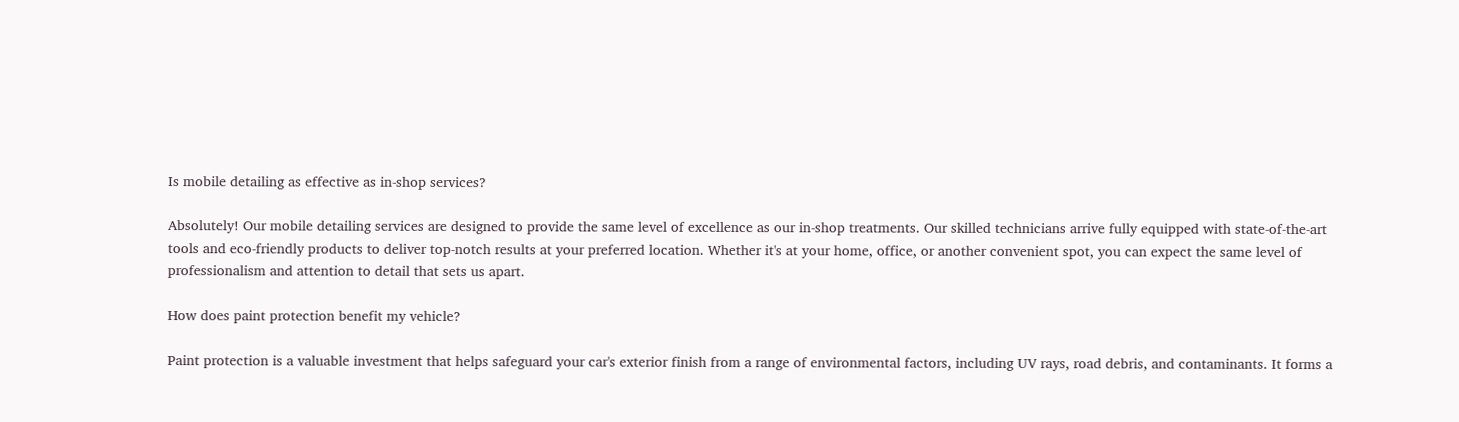Is mobile detailing as effective as in-shop services?

Absolutely! Our mobile detailing services are designed to provide the same level of excellence as our in-shop treatments. Our skilled technicians arrive fully equipped with state-of-the-art tools and eco-friendly products to deliver top-notch results at your preferred location. Whether it's at your home, office, or another convenient spot, you can expect the same level of professionalism and attention to detail that sets us apart.

How does paint protection benefit my vehicle?

Paint protection is a valuable investment that helps safeguard your car's exterior finish from a range of environmental factors, including UV rays, road debris, and contaminants. It forms a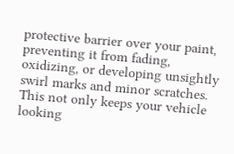protective barrier over your paint, preventing it from fading, oxidizing, or developing unsightly swirl marks and minor scratches. This not only keeps your vehicle looking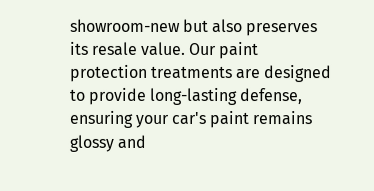showroom-new but also preserves its resale value. Our paint protection treatments are designed to provide long-lasting defense, ensuring your car's paint remains glossy and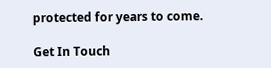protected for years to come.

Get In Touch